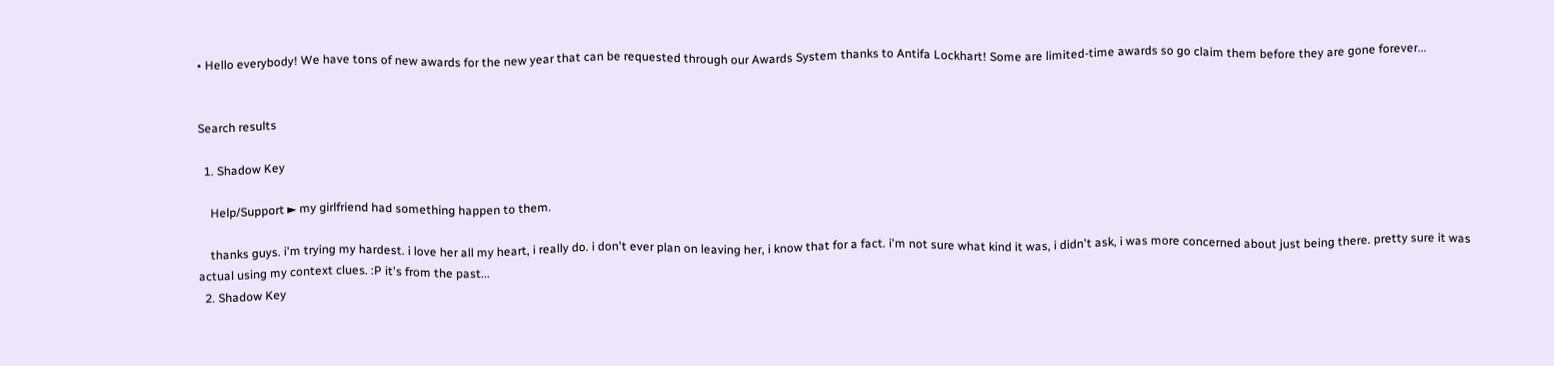• Hello everybody! We have tons of new awards for the new year that can be requested through our Awards System thanks to Antifa Lockhart! Some are limited-time awards so go claim them before they are gone forever...


Search results

  1. Shadow Key

    Help/Support ► my girlfriend had something happen to them.

    thanks guys. i'm trying my hardest. i love her all my heart, i really do. i don't ever plan on leaving her, i know that for a fact. i'm not sure what kind it was, i didn't ask, i was more concerned about just being there. pretty sure it was actual using my context clues. :P it's from the past...
  2. Shadow Key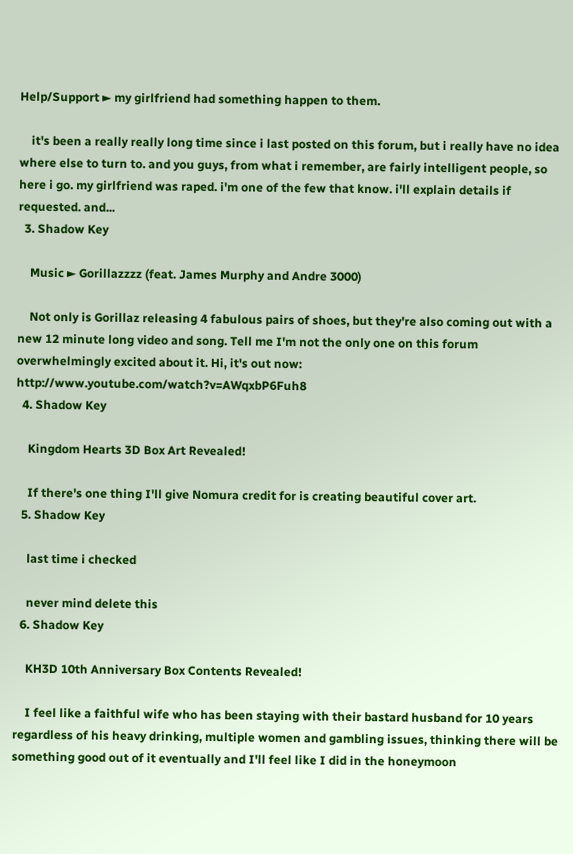Help/Support ► my girlfriend had something happen to them.

    it's been a really really long time since i last posted on this forum, but i really have no idea where else to turn to. and you guys, from what i remember, are fairly intelligent people, so here i go. my girlfriend was raped. i'm one of the few that know. i'll explain details if requested. and...
  3. Shadow Key

    Music ► Gorillazzzz (feat. James Murphy and Andre 3000)

    Not only is Gorillaz releasing 4 fabulous pairs of shoes, but they're also coming out with a new 12 minute long video and song. Tell me I'm not the only one on this forum overwhelmingly excited about it. Hi, it's out now: http://www.youtube.com/watch?v=AWqxbP6Fuh8
  4. Shadow Key

    Kingdom Hearts 3D Box Art Revealed!

    If there's one thing I'll give Nomura credit for is creating beautiful cover art.
  5. Shadow Key

    last time i checked

    never mind delete this
  6. Shadow Key

    KH3D 10th Anniversary Box Contents Revealed!

    I feel like a faithful wife who has been staying with their bastard husband for 10 years regardless of his heavy drinking, multiple women and gambling issues, thinking there will be something good out of it eventually and I'll feel like I did in the honeymoon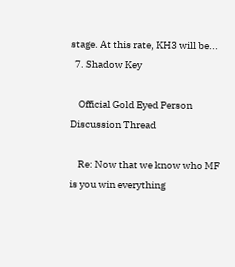stage. At this rate, KH3 will be...
  7. Shadow Key

    Official Gold Eyed Person Discussion Thread

    Re: Now that we know who MF is you win everything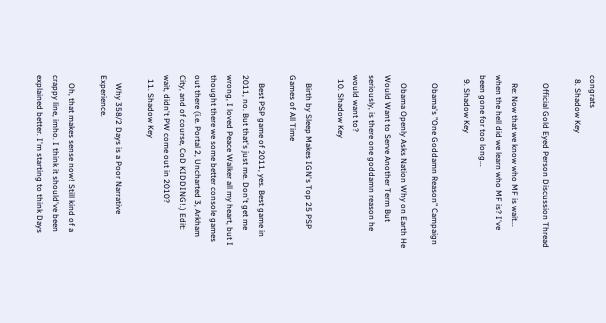congrats
  8. Shadow Key

    Official Gold Eyed Person Discussion Thread

    Re: Now that we know who MF is wait... when the hell did we learn who MF is? I've been gone for too long...
  9. Shadow Key

    Obama's "One Goddamn Reason" Campaign

    Obama Openly Asks Nation Why on Earth He Would Want to Serve Another Term But seriously, is there one goddamn reason he would want to?
  10. Shadow Key

    Birth by Sleep Makes IGN's Top 25 PSP Games of All Time

    Best PSP game of 2011, yes. Best game in 2011, no. But that's just me. Don't get me wrong, I loved Peace Walker all my heart, but I thought there we some better console games out there (i.e. Portal 2, Uncharted 3, Arkham City, and of course, CoD KIDDING!.) Edit: wait, didn't PW come out in 2010?
  11. Shadow Key

    Why 358/2 Days is a Poor Narrative Experience.

    Oh, that makes sense now! Still kind of a crappy line, imho. I think it should've been explained better. I'm starting to think Days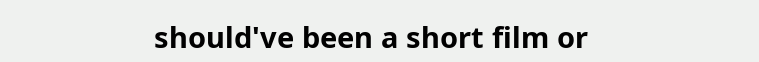should've been a short film or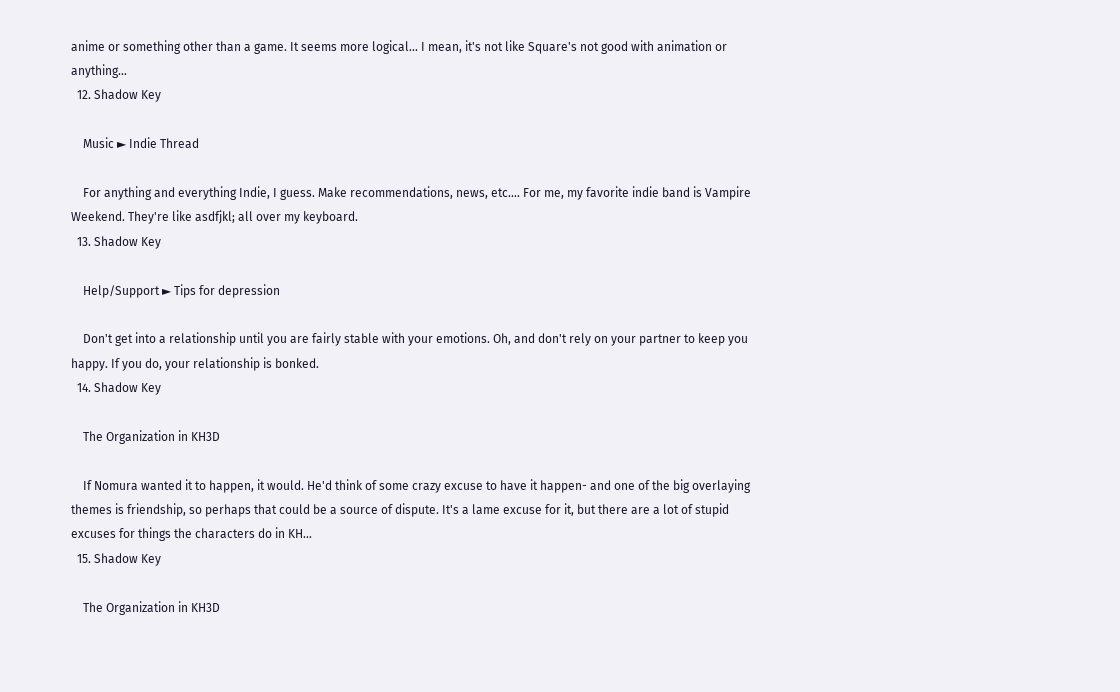anime or something other than a game. It seems more logical... I mean, it's not like Square's not good with animation or anything...
  12. Shadow Key

    Music ► Indie Thread

    For anything and everything Indie, I guess. Make recommendations, news, etc.... For me, my favorite indie band is Vampire Weekend. They're like asdfjkl; all over my keyboard.
  13. Shadow Key

    Help/Support ► Tips for depression

    Don't get into a relationship until you are fairly stable with your emotions. Oh, and don't rely on your partner to keep you happy. If you do, your relationship is bonked.
  14. Shadow Key

    The Organization in KH3D

    If Nomura wanted it to happen, it would. He'd think of some crazy excuse to have it happen- and one of the big overlaying themes is friendship, so perhaps that could be a source of dispute. It's a lame excuse for it, but there are a lot of stupid excuses for things the characters do in KH...
  15. Shadow Key

    The Organization in KH3D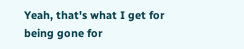Yeah, that's what I get for being gone for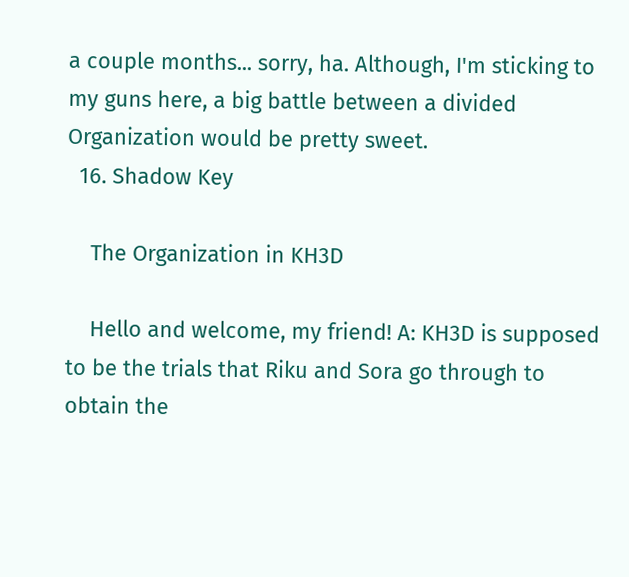a couple months... sorry, ha. Although, I'm sticking to my guns here, a big battle between a divided Organization would be pretty sweet.
  16. Shadow Key

    The Organization in KH3D

    Hello and welcome, my friend! A: KH3D is supposed to be the trials that Riku and Sora go through to obtain the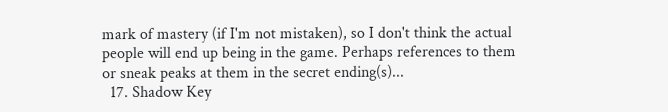mark of mastery (if I'm not mistaken), so I don't think the actual people will end up being in the game. Perhaps references to them or sneak peaks at them in the secret ending(s)...
  17. Shadow Key